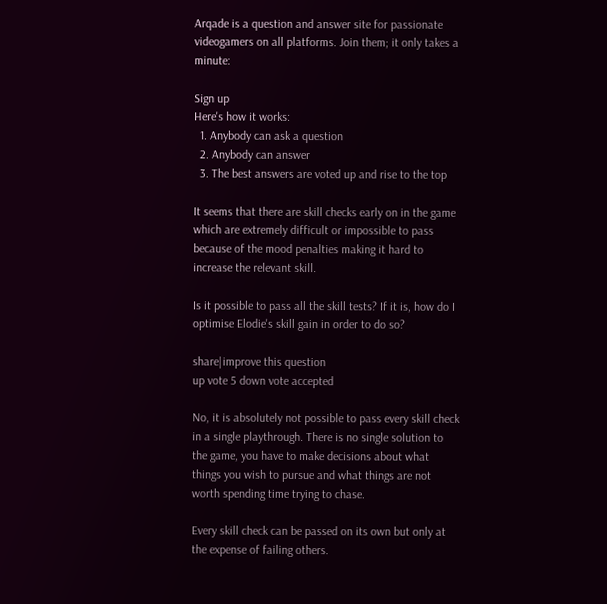Arqade is a question and answer site for passionate videogamers on all platforms. Join them; it only takes a minute:

Sign up
Here's how it works:
  1. Anybody can ask a question
  2. Anybody can answer
  3. The best answers are voted up and rise to the top

It seems that there are skill checks early on in the game which are extremely difficult or impossible to pass because of the mood penalties making it hard to increase the relevant skill.

Is it possible to pass all the skill tests? If it is, how do I optimise Elodie's skill gain in order to do so?

share|improve this question
up vote 5 down vote accepted

No, it is absolutely not possible to pass every skill check in a single playthrough. There is no single solution to the game, you have to make decisions about what things you wish to pursue and what things are not worth spending time trying to chase.

Every skill check can be passed on its own but only at the expense of failing others.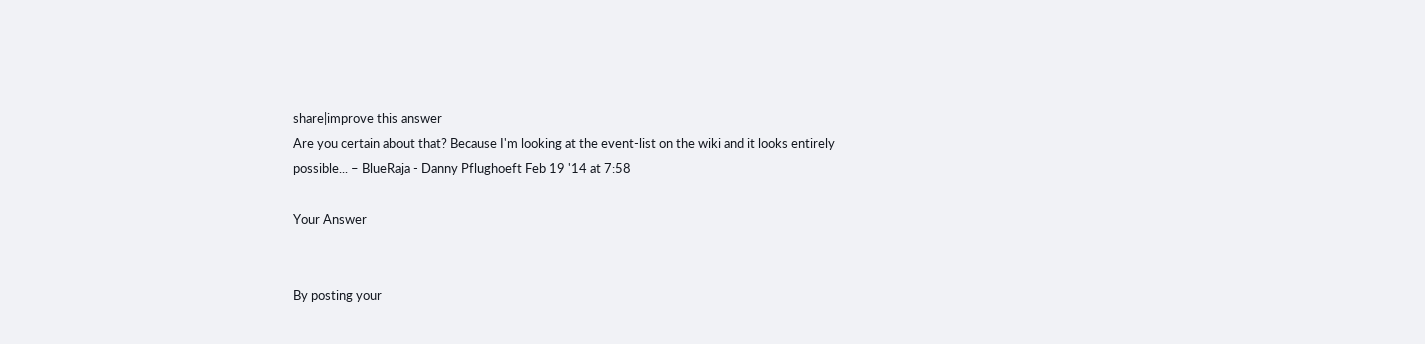share|improve this answer
Are you certain about that? Because I'm looking at the event-list on the wiki and it looks entirely possible... – BlueRaja - Danny Pflughoeft Feb 19 '14 at 7:58

Your Answer


By posting your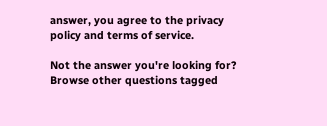answer, you agree to the privacy policy and terms of service.

Not the answer you're looking for? Browse other questions tagged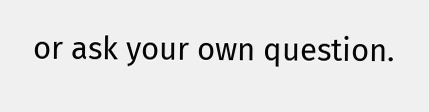or ask your own question.